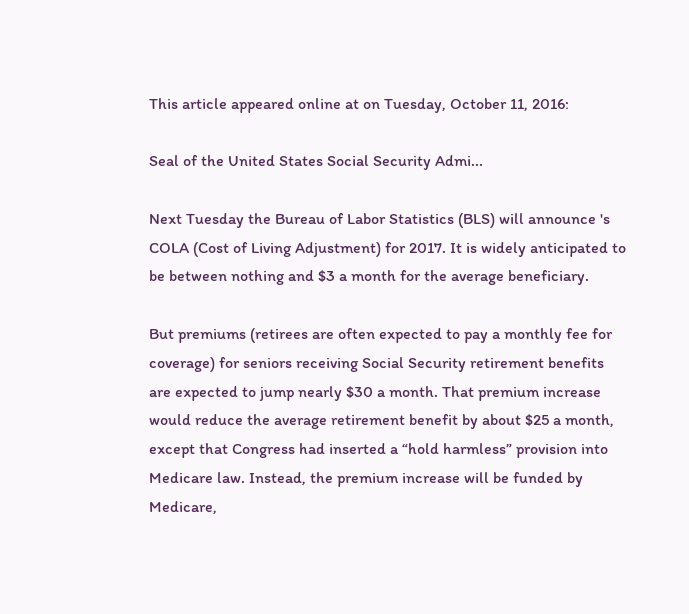This article appeared online at on Tuesday, October 11, 2016:

Seal of the United States Social Security Admi...

Next Tuesday the Bureau of Labor Statistics (BLS) will announce 's COLA (Cost of Living Adjustment) for 2017. It is widely anticipated to be between nothing and $3 a month for the average beneficiary.

But premiums (retirees are often expected to pay a monthly fee for coverage) for seniors receiving Social Security retirement benefits are expected to jump nearly $30 a month. That premium increase would reduce the average retirement benefit by about $25 a month, except that Congress had inserted a “hold harmless” provision into Medicare law. Instead, the premium increase will be funded by Medicare,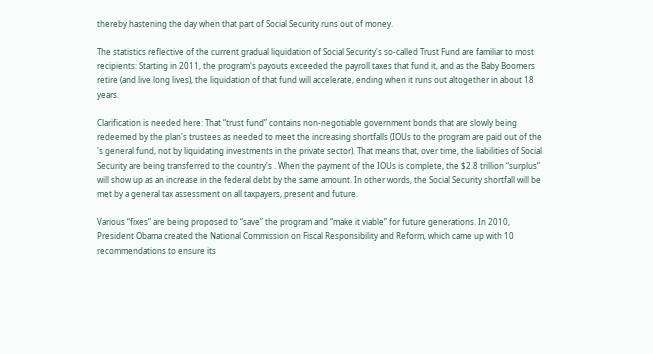thereby hastening the day when that part of Social Security runs out of money.

The statistics reflective of the current gradual liquidation of Social Security's so-called Trust Fund are familiar to most recipients: Starting in 2011, the program's payouts exceeded the payroll taxes that fund it, and as the Baby Boomers retire (and live long lives), the liquidation of that fund will accelerate, ending when it runs out altogether in about 18 years.

Clarification is needed here: That “trust fund” contains non-negotiable government bonds that are slowly being redeemed by the plan's trustees as needed to meet the increasing shortfalls (IOUs to the program are paid out of the 's general fund, not by liquidating investments in the private sector). That means that, over time, the liabilities of Social Security are being transferred to the country's . When the payment of the IOUs is complete, the $2.8 trillion “surplus” will show up as an increase in the federal debt by the same amount. In other words, the Social Security shortfall will be met by a general tax assessment on all taxpayers, present and future.

Various “fixes” are being proposed to “save” the program and “make it viable” for future generations. In 2010, President Obama created the National Commission on Fiscal Responsibility and Reform, which came up with 10 recommendations to ensure its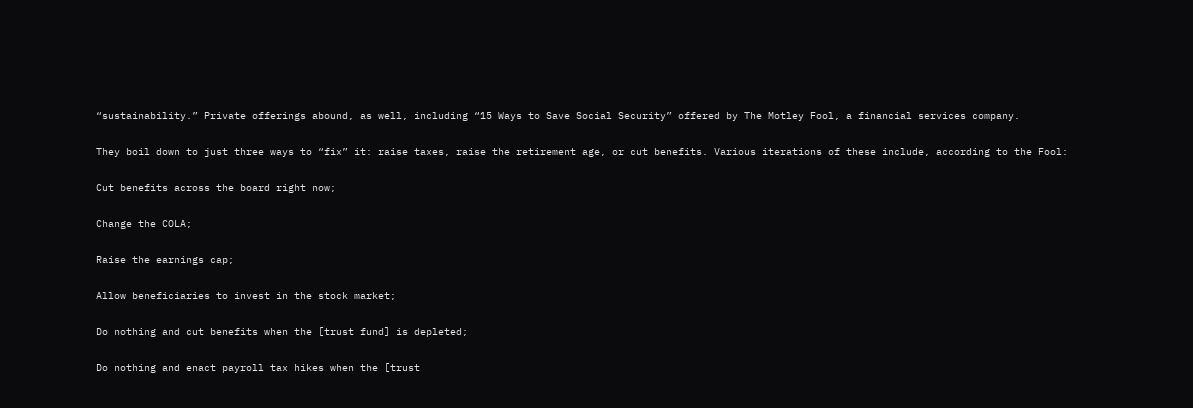“sustainability.” Private offerings abound, as well, including “15 Ways to Save Social Security” offered by The Motley Fool, a financial services company.

They boil down to just three ways to “fix” it: raise taxes, raise the retirement age, or cut benefits. Various iterations of these include, according to the Fool:

Cut benefits across the board right now;

Change the COLA;

Raise the earnings cap;

Allow beneficiaries to invest in the stock market;

Do nothing and cut benefits when the [trust fund] is depleted;

Do nothing and enact payroll tax hikes when the [trust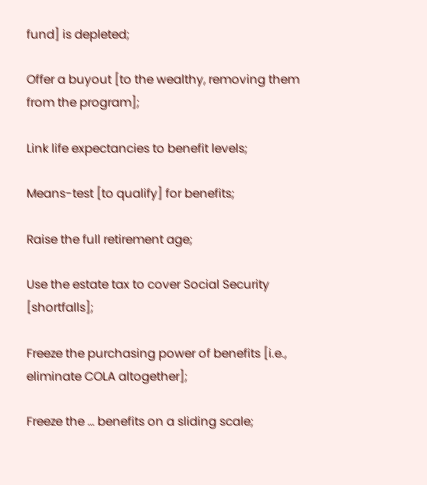fund] is depleted;

Offer a buyout [to the wealthy, removing them from the program];

Link life expectancies to benefit levels;

Means-test [to qualify] for benefits;

Raise the full retirement age;

Use the estate tax to cover Social Security [shortfalls];

Freeze the purchasing power of benefits [i.e., eliminate COLA altogether];

Freeze the … benefits on a sliding scale;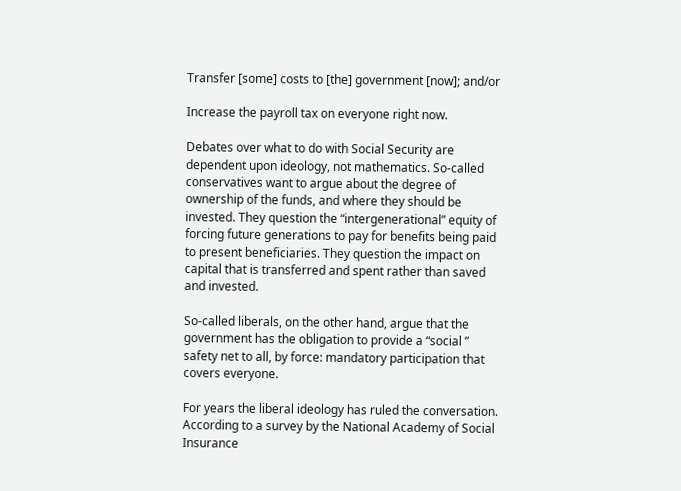Transfer [some] costs to [the] government [now]; and/or

Increase the payroll tax on everyone right now.

Debates over what to do with Social Security are dependent upon ideology, not mathematics. So-called conservatives want to argue about the degree of ownership of the funds, and where they should be invested. They question the “intergenerational” equity of forcing future generations to pay for benefits being paid to present beneficiaries. They question the impact on capital that is transferred and spent rather than saved and invested.

So-called liberals, on the other hand, argue that the government has the obligation to provide a “social ” safety net to all, by force: mandatory participation that covers everyone.

For years the liberal ideology has ruled the conversation. According to a survey by the National Academy of Social Insurance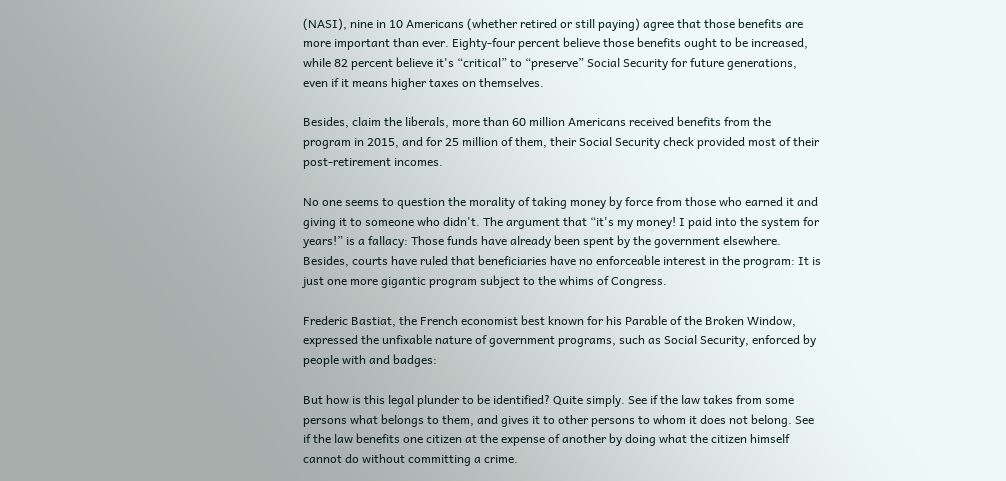(NASI), nine in 10 Americans (whether retired or still paying) agree that those benefits are more important than ever. Eighty-four percent believe those benefits ought to be increased, while 82 percent believe it's “critical” to “preserve” Social Security for future generations, even if it means higher taxes on themselves.

Besides, claim the liberals, more than 60 million Americans received benefits from the program in 2015, and for 25 million of them, their Social Security check provided most of their post-retirement incomes.

No one seems to question the morality of taking money by force from those who earned it and giving it to someone who didn't. The argument that “it's my money! I paid into the system for years!” is a fallacy: Those funds have already been spent by the government elsewhere. Besides, courts have ruled that beneficiaries have no enforceable interest in the program: It is just one more gigantic program subject to the whims of Congress.

Frederic Bastiat, the French economist best known for his Parable of the Broken Window, expressed the unfixable nature of government programs, such as Social Security, enforced by people with and badges:

But how is this legal plunder to be identified? Quite simply. See if the law takes from some persons what belongs to them, and gives it to other persons to whom it does not belong. See if the law benefits one citizen at the expense of another by doing what the citizen himself cannot do without committing a crime.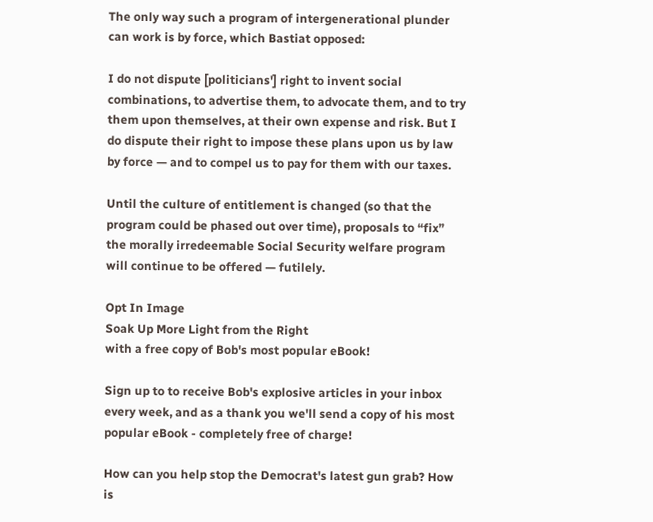The only way such a program of intergenerational plunder can work is by force, which Bastiat opposed:

I do not dispute [politicians'] right to invent social combinations, to advertise them, to advocate them, and to try them upon themselves, at their own expense and risk. But I do dispute their right to impose these plans upon us by law  by force — and to compel us to pay for them with our taxes.

Until the culture of entitlement is changed (so that the program could be phased out over time), proposals to “fix” the morally irredeemable Social Security welfare program will continue to be offered — futilely.

Opt In Image
Soak Up More Light from the Right
with a free copy of Bob's most popular eBook!

Sign up to to receive Bob's explosive articles in your inbox every week, and as a thank you we'll send a copy of his most popular eBook - completely free of charge!

How can you help stop the Democrat's latest gun grab? How is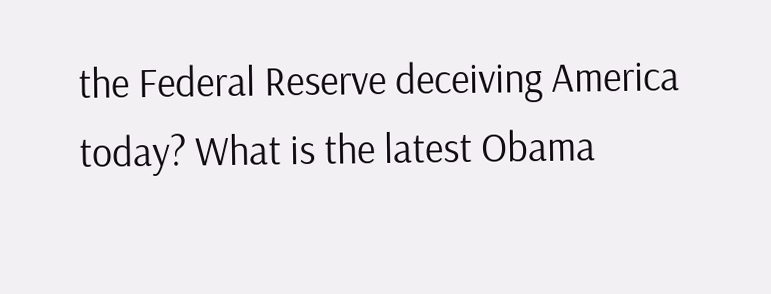the Federal Reserve deceiving America today? What is the latest Obama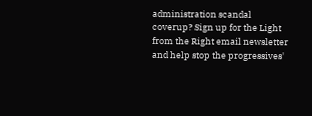administration scandal coverup? Sign up for the Light from the Right email newsletter and help stop the progressives'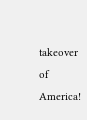takeover of America!